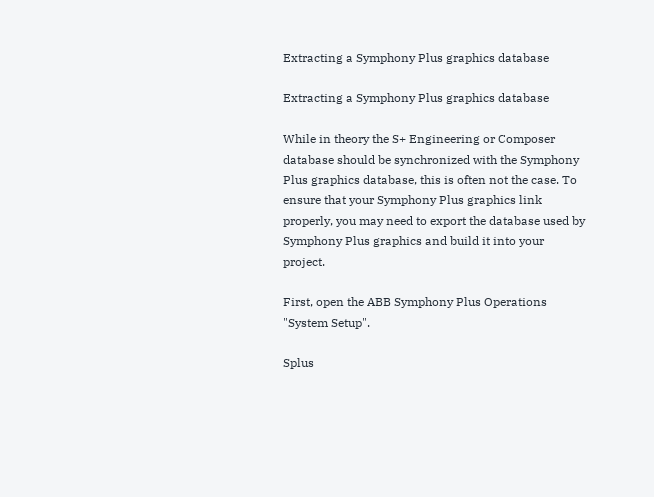Extracting a Symphony Plus graphics database

Extracting a Symphony Plus graphics database

While in theory the S+ Engineering or Composer database should be synchronized with the Symphony Plus graphics database, this is often not the case. To ensure that your Symphony Plus graphics link properly, you may need to export the database used by Symphony Plus graphics and build it into your project.

First, open the ABB Symphony Plus Operations "System Setup".

Splus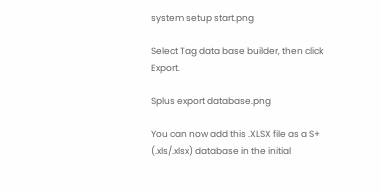system setup start.png

Select Tag data base builder, then click Export.

Splus export database.png

You can now add this .XLSX file as a S+ (.xls/.xlsx) database in the initial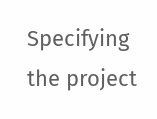Specifying the project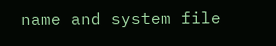name and system file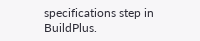specifications step in BuildPlus.